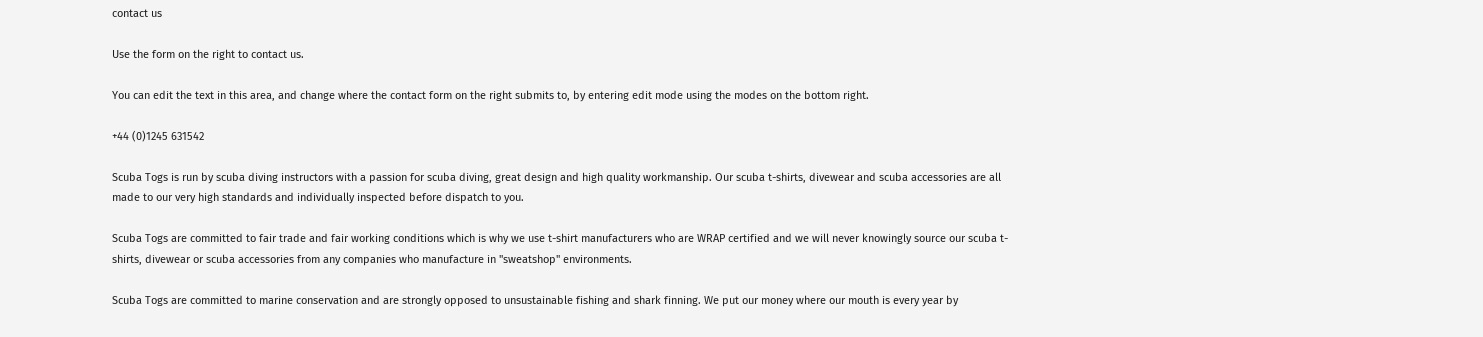contact us

Use the form on the right to contact us.

You can edit the text in this area, and change where the contact form on the right submits to, by entering edit mode using the modes on the bottom right.

+44 (0)1245 631542

Scuba Togs is run by scuba diving instructors with a passion for scuba diving, great design and high quality workmanship. Our scuba t-shirts, divewear and scuba accessories are all made to our very high standards and individually inspected before dispatch to you.

Scuba Togs are committed to fair trade and fair working conditions which is why we use t-shirt manufacturers who are WRAP certified and we will never knowingly source our scuba t-shirts, divewear or scuba accessories from any companies who manufacture in "sweatshop" environments.

Scuba Togs are committed to marine conservation and are strongly opposed to unsustainable fishing and shark finning. We put our money where our mouth is every year by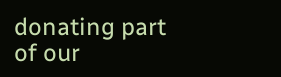donating part of our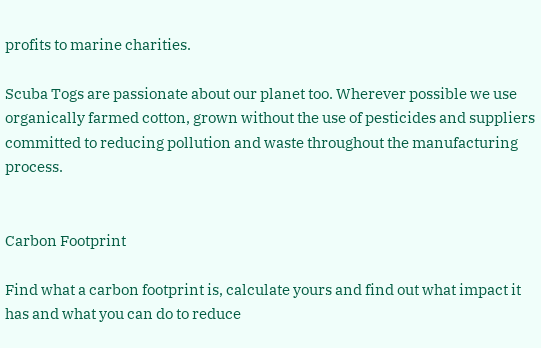profits to marine charities.

Scuba Togs are passionate about our planet too. Wherever possible we use organically farmed cotton, grown without the use of pesticides and suppliers committed to reducing pollution and waste throughout the manufacturing process.


Carbon Footprint

Find what a carbon footprint is, calculate yours and find out what impact it has and what you can do to reduce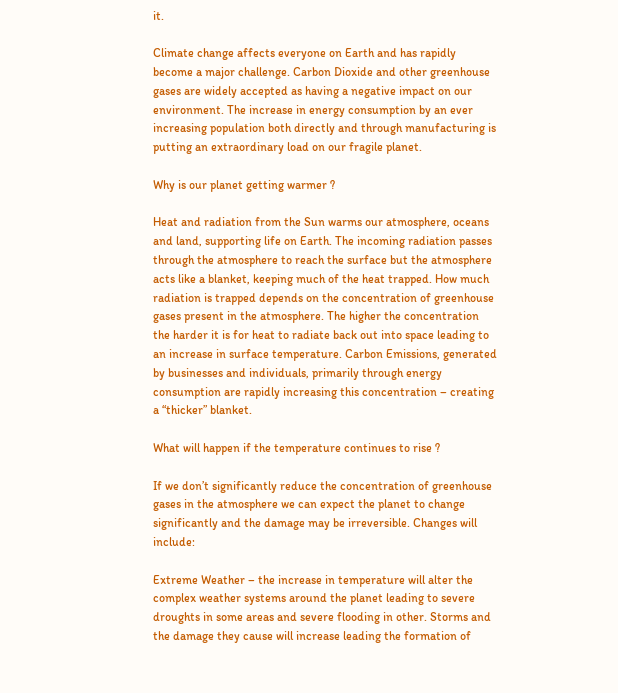it.

Climate change affects everyone on Earth and has rapidly become a major challenge. Carbon Dioxide and other greenhouse gases are widely accepted as having a negative impact on our environment. The increase in energy consumption by an ever increasing population both directly and through manufacturing is putting an extraordinary load on our fragile planet.

Why is our planet getting warmer ?

Heat and radiation from the Sun warms our atmosphere, oceans and land, supporting life on Earth. The incoming radiation passes through the atmosphere to reach the surface but the atmosphere acts like a blanket, keeping much of the heat trapped. How much radiation is trapped depends on the concentration of greenhouse gases present in the atmosphere. The higher the concentration the harder it is for heat to radiate back out into space leading to an increase in surface temperature. Carbon Emissions, generated by businesses and individuals, primarily through energy consumption are rapidly increasing this concentration – creating a “thicker” blanket.

What will happen if the temperature continues to rise ?

If we don’t significantly reduce the concentration of greenhouse gases in the atmosphere we can expect the planet to change significantly and the damage may be irreversible. Changes will include:

Extreme Weather – the increase in temperature will alter the complex weather systems around the planet leading to severe droughts in some areas and severe flooding in other. Storms and the damage they cause will increase leading the formation of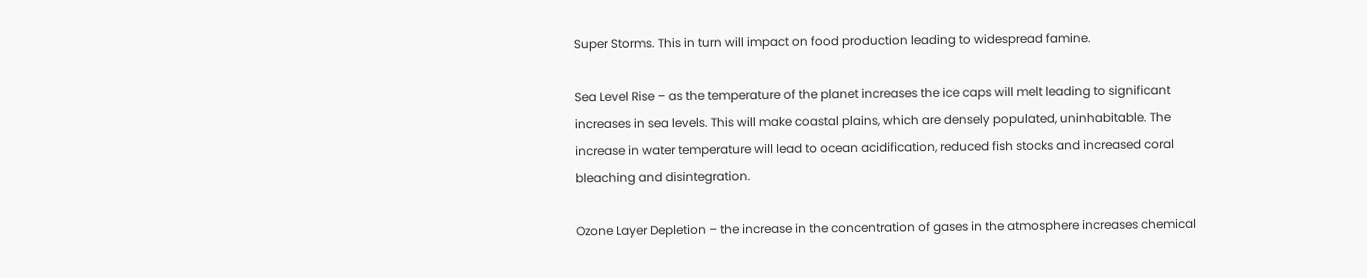Super Storms. This in turn will impact on food production leading to widespread famine.

Sea Level Rise – as the temperature of the planet increases the ice caps will melt leading to significant increases in sea levels. This will make coastal plains, which are densely populated, uninhabitable. The increase in water temperature will lead to ocean acidification, reduced fish stocks and increased coral bleaching and disintegration.

Ozone Layer Depletion – the increase in the concentration of gases in the atmosphere increases chemical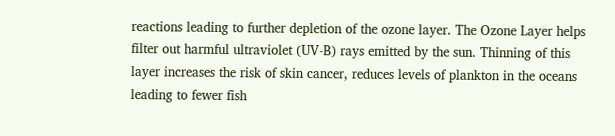reactions leading to further depletion of the ozone layer. The Ozone Layer helps filter out harmful ultraviolet (UV-B) rays emitted by the sun. Thinning of this layer increases the risk of skin cancer, reduces levels of plankton in the oceans leading to fewer fish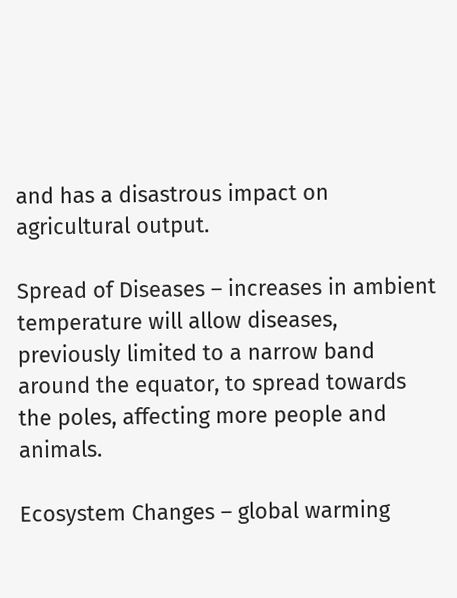and has a disastrous impact on agricultural output.

Spread of Diseases – increases in ambient temperature will allow diseases, previously limited to a narrow band around the equator, to spread towards the poles, affecting more people and animals.

Ecosystem Changes – global warming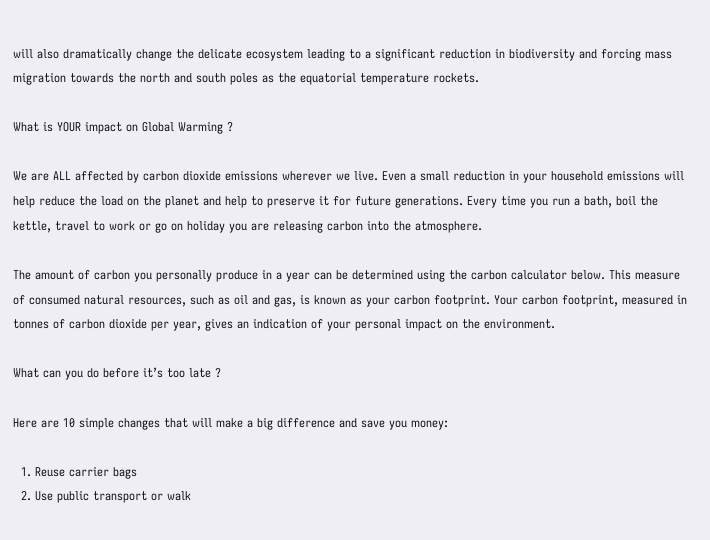will also dramatically change the delicate ecosystem leading to a significant reduction in biodiversity and forcing mass migration towards the north and south poles as the equatorial temperature rockets.

What is YOUR impact on Global Warming ?

We are ALL affected by carbon dioxide emissions wherever we live. Even a small reduction in your household emissions will help reduce the load on the planet and help to preserve it for future generations. Every time you run a bath, boil the kettle, travel to work or go on holiday you are releasing carbon into the atmosphere.

The amount of carbon you personally produce in a year can be determined using the carbon calculator below. This measure of consumed natural resources, such as oil and gas, is known as your carbon footprint. Your carbon footprint, measured in tonnes of carbon dioxide per year, gives an indication of your personal impact on the environment.

What can you do before it’s too late ?

Here are 10 simple changes that will make a big difference and save you money:

  1. Reuse carrier bags
  2. Use public transport or walk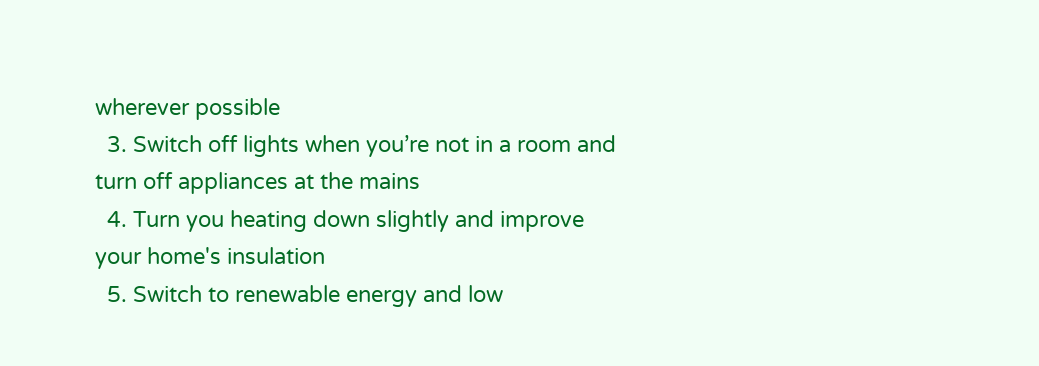wherever possible
  3. Switch off lights when you’re not in a room and turn off appliances at the mains
  4. Turn you heating down slightly and improve your home's insulation
  5. Switch to renewable energy and low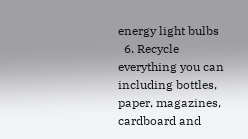energy light bulbs
  6. Recycle everything you can including bottles, paper, magazines, cardboard and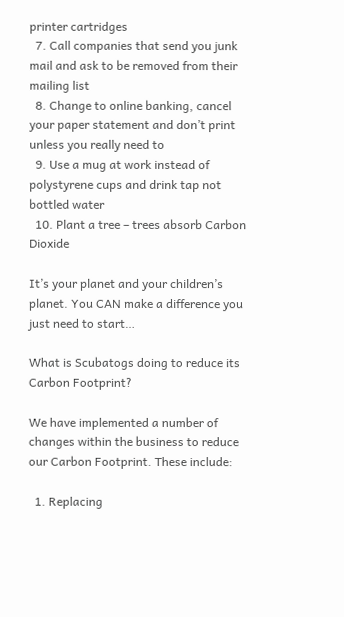printer cartridges
  7. Call companies that send you junk mail and ask to be removed from their mailing list
  8. Change to online banking, cancel your paper statement and don’t print unless you really need to
  9. Use a mug at work instead of polystyrene cups and drink tap not bottled water
  10. Plant a tree – trees absorb Carbon Dioxide

It’s your planet and your children’s planet. You CAN make a difference you just need to start…

What is Scubatogs doing to reduce its Carbon Footprint?

We have implemented a number of changes within the business to reduce our Carbon Footprint. These include:

  1. Replacing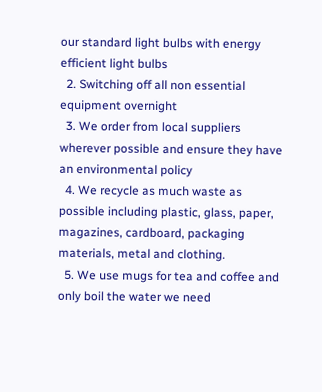our standard light bulbs with energy efficient light bulbs
  2. Switching off all non essential equipment overnight
  3. We order from local suppliers wherever possible and ensure they have an environmental policy
  4. We recycle as much waste as possible including plastic, glass, paper, magazines, cardboard, packaging materials, metal and clothing.
  5. We use mugs for tea and coffee and only boil the water we need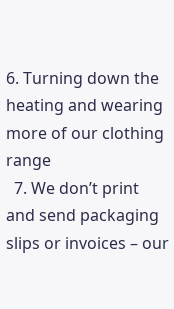6. Turning down the heating and wearing more of our clothing range
  7. We don’t print and send packaging slips or invoices – our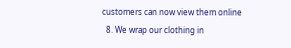customers can now view them online
  8. We wrap our clothing in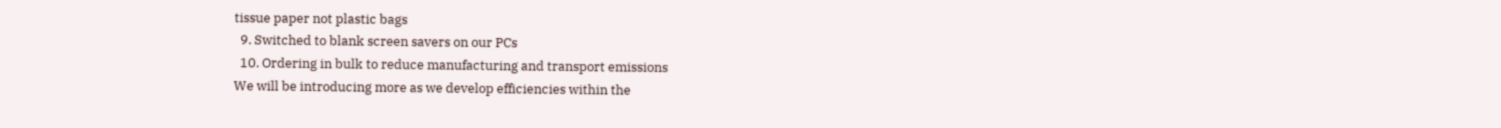tissue paper not plastic bags
  9. Switched to blank screen savers on our PCs
  10. Ordering in bulk to reduce manufacturing and transport emissions
We will be introducing more as we develop efficiencies within the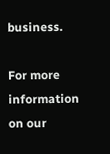business.

For more information on our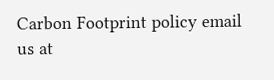Carbon Footprint policy email us at